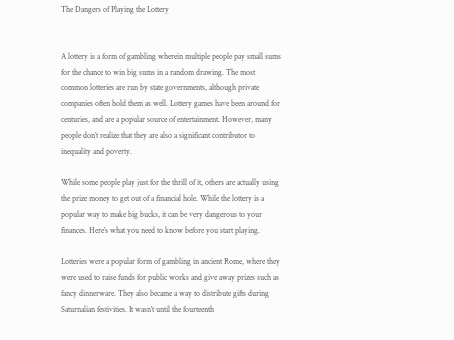The Dangers of Playing the Lottery


A lottery is a form of gambling wherein multiple people pay small sums for the chance to win big sums in a random drawing. The most common lotteries are run by state governments, although private companies often hold them as well. Lottery games have been around for centuries, and are a popular source of entertainment. However, many people don’t realize that they are also a significant contributor to inequality and poverty.

While some people play just for the thrill of it, others are actually using the prize money to get out of a financial hole. While the lottery is a popular way to make big bucks, it can be very dangerous to your finances. Here’s what you need to know before you start playing.

Lotteries were a popular form of gambling in ancient Rome, where they were used to raise funds for public works and give away prizes such as fancy dinnerware. They also became a way to distribute gifts during Saturnalian festivities. It wasn’t until the fourteenth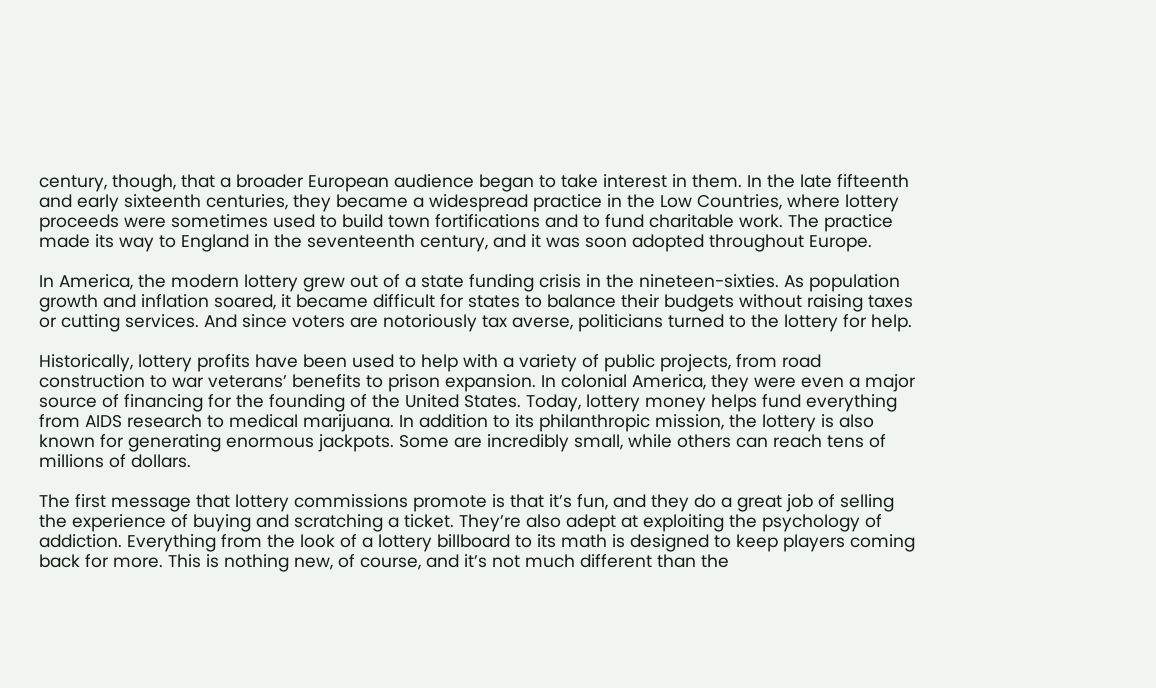century, though, that a broader European audience began to take interest in them. In the late fifteenth and early sixteenth centuries, they became a widespread practice in the Low Countries, where lottery proceeds were sometimes used to build town fortifications and to fund charitable work. The practice made its way to England in the seventeenth century, and it was soon adopted throughout Europe.

In America, the modern lottery grew out of a state funding crisis in the nineteen-sixties. As population growth and inflation soared, it became difficult for states to balance their budgets without raising taxes or cutting services. And since voters are notoriously tax averse, politicians turned to the lottery for help.

Historically, lottery profits have been used to help with a variety of public projects, from road construction to war veterans’ benefits to prison expansion. In colonial America, they were even a major source of financing for the founding of the United States. Today, lottery money helps fund everything from AIDS research to medical marijuana. In addition to its philanthropic mission, the lottery is also known for generating enormous jackpots. Some are incredibly small, while others can reach tens of millions of dollars.

The first message that lottery commissions promote is that it’s fun, and they do a great job of selling the experience of buying and scratching a ticket. They’re also adept at exploiting the psychology of addiction. Everything from the look of a lottery billboard to its math is designed to keep players coming back for more. This is nothing new, of course, and it’s not much different than the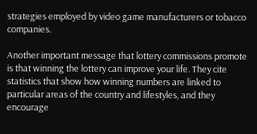strategies employed by video game manufacturers or tobacco companies.

Another important message that lottery commissions promote is that winning the lottery can improve your life. They cite statistics that show how winning numbers are linked to particular areas of the country and lifestyles, and they encourage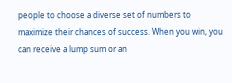people to choose a diverse set of numbers to maximize their chances of success. When you win, you can receive a lump sum or an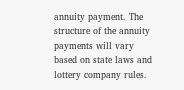annuity payment. The structure of the annuity payments will vary based on state laws and lottery company rules.